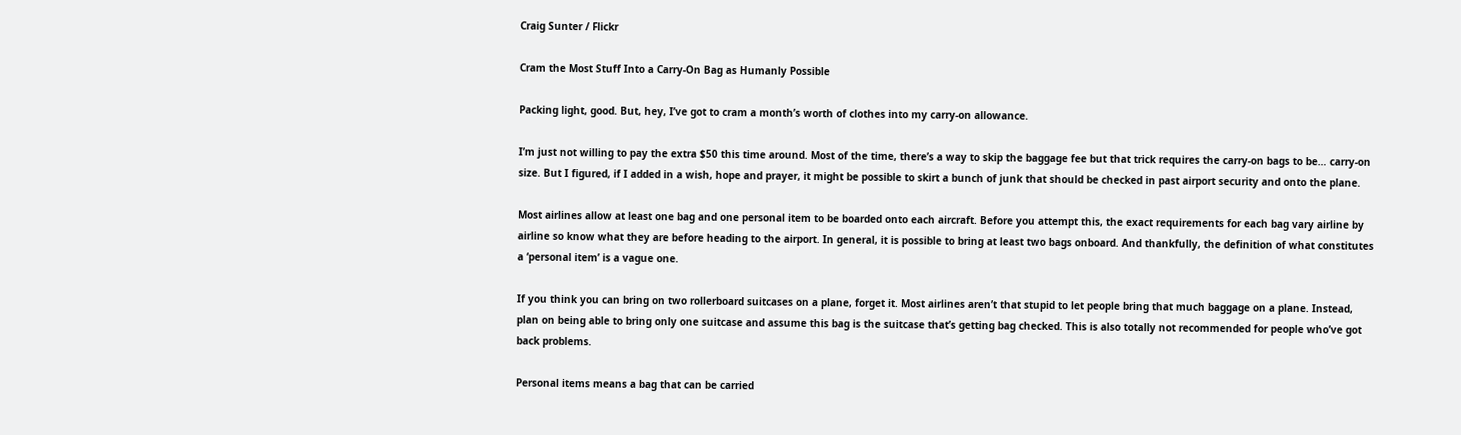Craig Sunter / Flickr

Cram the Most Stuff Into a Carry-On Bag as Humanly Possible

Packing light, good. But, hey, I’ve got to cram a month’s worth of clothes into my carry-on allowance.

I’m just not willing to pay the extra $50 this time around. Most of the time, there’s a way to skip the baggage fee but that trick requires the carry-on bags to be… carry-on size. But I figured, if I added in a wish, hope and prayer, it might be possible to skirt a bunch of junk that should be checked in past airport security and onto the plane.

Most airlines allow at least one bag and one personal item to be boarded onto each aircraft. Before you attempt this, the exact requirements for each bag vary airline by airline so know what they are before heading to the airport. In general, it is possible to bring at least two bags onboard. And thankfully, the definition of what constitutes a ‘personal item’ is a vague one.

If you think you can bring on two rollerboard suitcases on a plane, forget it. Most airlines aren’t that stupid to let people bring that much baggage on a plane. Instead, plan on being able to bring only one suitcase and assume this bag is the suitcase that’s getting bag checked. This is also totally not recommended for people who’ve got back problems.

Personal items means a bag that can be carried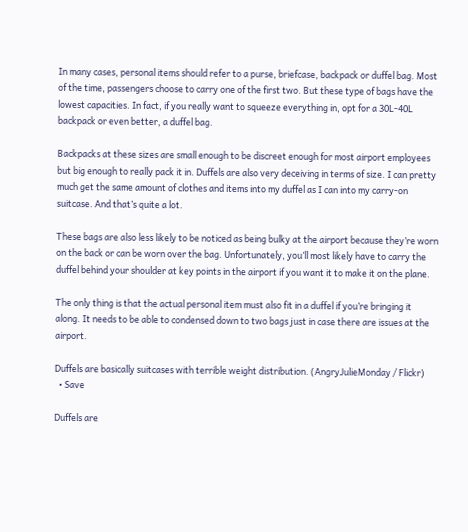In many cases, personal items should refer to a purse, briefcase, backpack or duffel bag. Most of the time, passengers choose to carry one of the first two. But these type of bags have the lowest capacities. In fact, if you really want to squeeze everything in, opt for a 30L-40L backpack or even better, a duffel bag.

Backpacks at these sizes are small enough to be discreet enough for most airport employees but big enough to really pack it in. Duffels are also very deceiving in terms of size. I can pretty much get the same amount of clothes and items into my duffel as I can into my carry-on suitcase. And that’s quite a lot.

These bags are also less likely to be noticed as being bulky at the airport because they’re worn on the back or can be worn over the bag. Unfortunately, you’ll most likely have to carry the duffel behind your shoulder at key points in the airport if you want it to make it on the plane.

The only thing is that the actual personal item must also fit in a duffel if you’re bringing it along. It needs to be able to condensed down to two bags just in case there are issues at the airport.

Duffels are basically suitcases with terrible weight distribution. (AngryJulieMonday / Flickr)
  • Save

Duffels are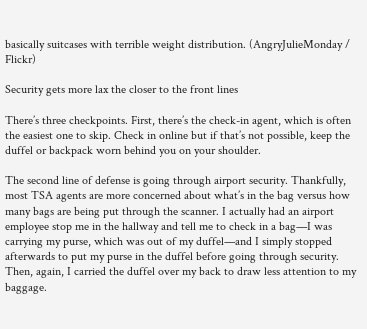basically suitcases with terrible weight distribution. (AngryJulieMonday / Flickr)

Security gets more lax the closer to the front lines

There’s three checkpoints. First, there’s the check-in agent, which is often the easiest one to skip. Check in online but if that’s not possible, keep the duffel or backpack worn behind you on your shoulder.

The second line of defense is going through airport security. Thankfully, most TSA agents are more concerned about what’s in the bag versus how many bags are being put through the scanner. I actually had an airport employee stop me in the hallway and tell me to check in a bag—I was carrying my purse, which was out of my duffel—and I simply stopped afterwards to put my purse in the duffel before going through security. Then, again, I carried the duffel over my back to draw less attention to my baggage.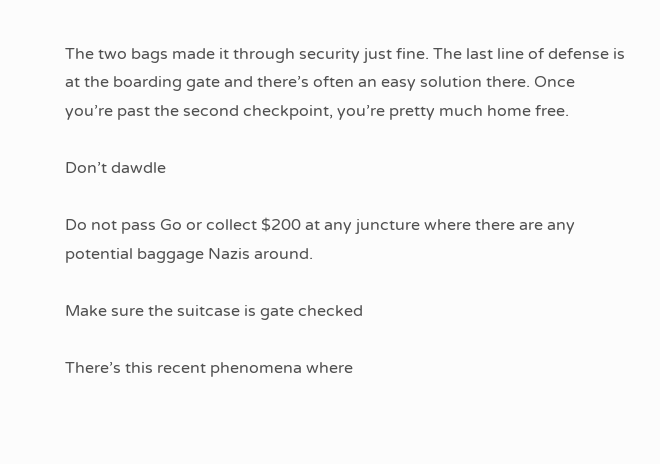The two bags made it through security just fine. The last line of defense is at the boarding gate and there’s often an easy solution there. Once you’re past the second checkpoint, you’re pretty much home free.

Don’t dawdle

Do not pass Go or collect $200 at any juncture where there are any potential baggage Nazis around.

Make sure the suitcase is gate checked

There’s this recent phenomena where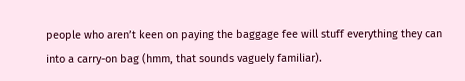people who aren’t keen on paying the baggage fee will stuff everything they can into a carry-on bag (hmm, that sounds vaguely familiar).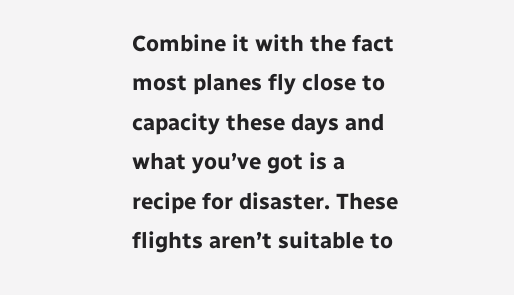Combine it with the fact most planes fly close to capacity these days and what you’ve got is a recipe for disaster. These flights aren’t suitable to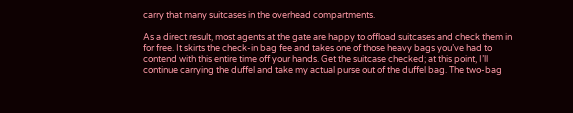carry that many suitcases in the overhead compartments.

As a direct result, most agents at the gate are happy to offload suitcases and check them in for free. It skirts the check-in bag fee and takes one of those heavy bags you’ve had to contend with this entire time off your hands. Get the suitcase checked; at this point, I’ll continue carrying the duffel and take my actual purse out of the duffel bag. The two-bag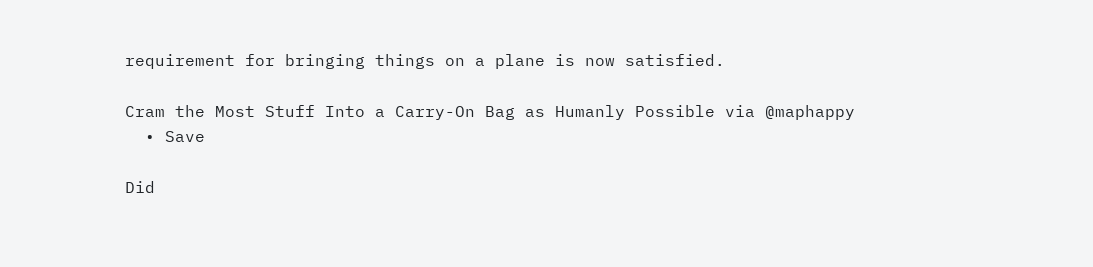requirement for bringing things on a plane is now satisfied.

Cram the Most Stuff Into a Carry-On Bag as Humanly Possible via @maphappy
  • Save

Did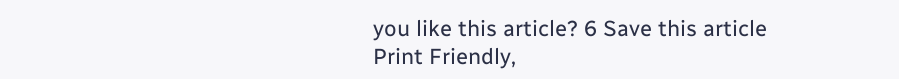you like this article? 6 Save this article
Print Friendly,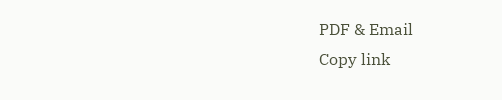PDF & Email
Copy link